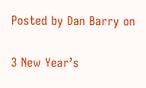Posted by Dan Barry on

3 New Year’s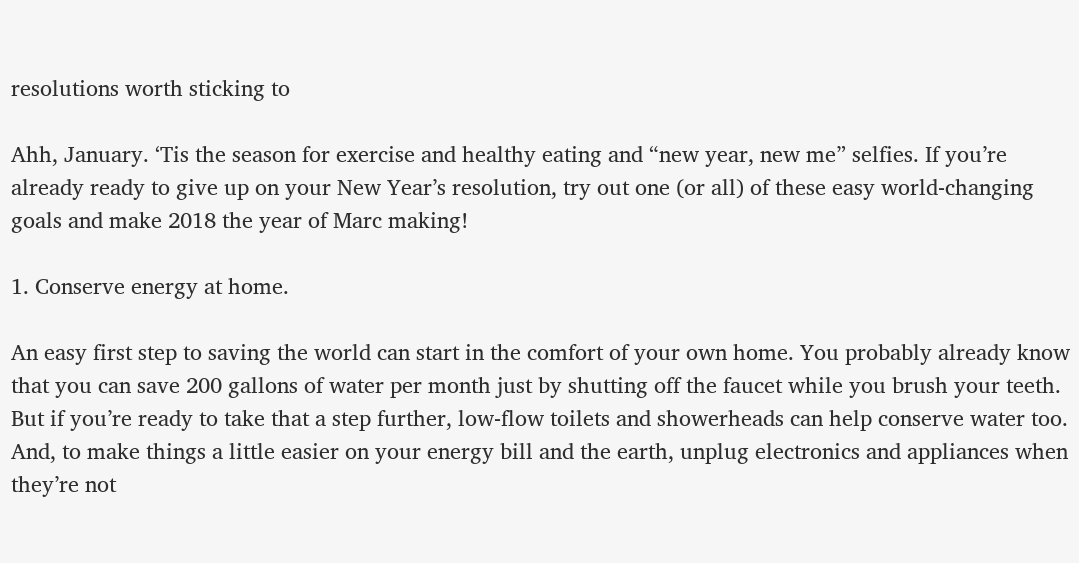resolutions worth sticking to

Ahh, January. ‘Tis the season for exercise and healthy eating and “new year, new me” selfies. If you’re already ready to give up on your New Year’s resolution, try out one (or all) of these easy world-changing goals and make 2018 the year of Marc making!

1. Conserve energy at home.

An easy first step to saving the world can start in the comfort of your own home. You probably already know that you can save 200 gallons of water per month just by shutting off the faucet while you brush your teeth. But if you’re ready to take that a step further, low-flow toilets and showerheads can help conserve water too. And, to make things a little easier on your energy bill and the earth, unplug electronics and appliances when they’re not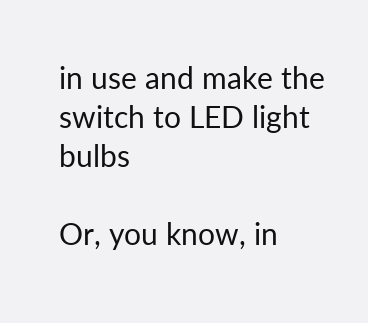in use and make the switch to LED light bulbs

Or, you know, in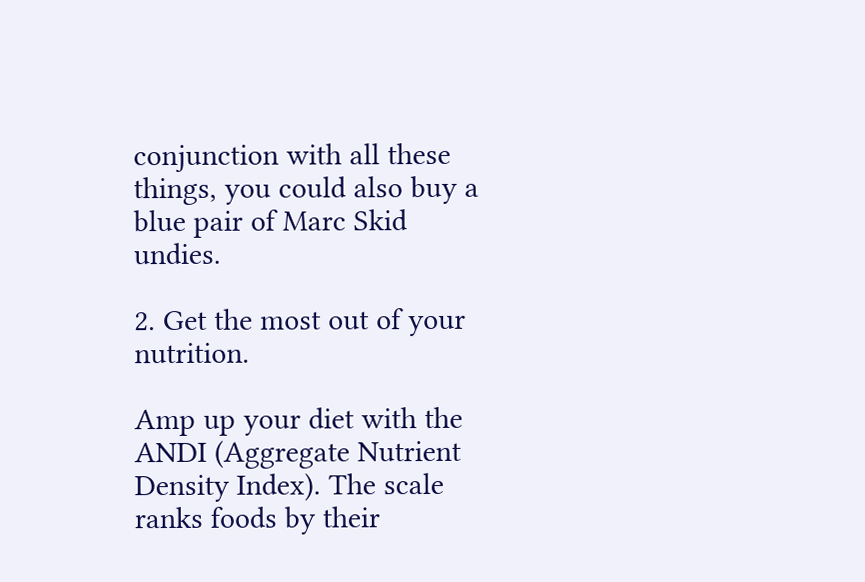conjunction with all these things, you could also buy a blue pair of Marc Skid undies.

2. Get the most out of your nutrition.

Amp up your diet with the ANDI (Aggregate Nutrient Density Index). The scale ranks foods by their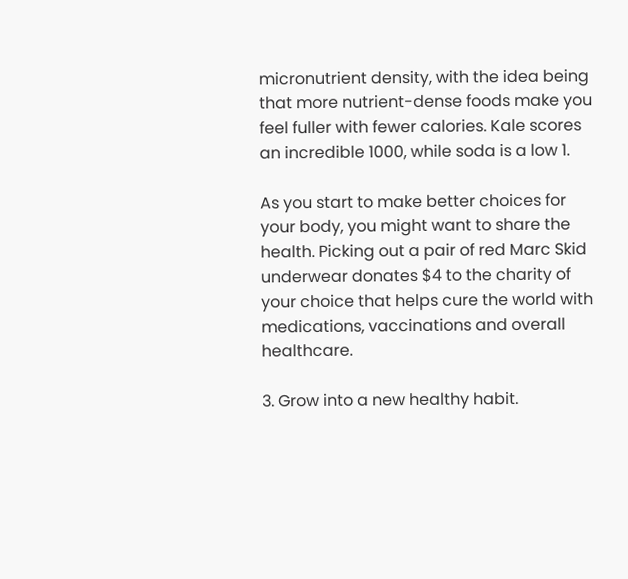micronutrient density, with the idea being that more nutrient-dense foods make you feel fuller with fewer calories. Kale scores an incredible 1000, while soda is a low 1.

As you start to make better choices for your body, you might want to share the health. Picking out a pair of red Marc Skid underwear donates $4 to the charity of your choice that helps cure the world with medications, vaccinations and overall healthcare.

3. Grow into a new healthy habit.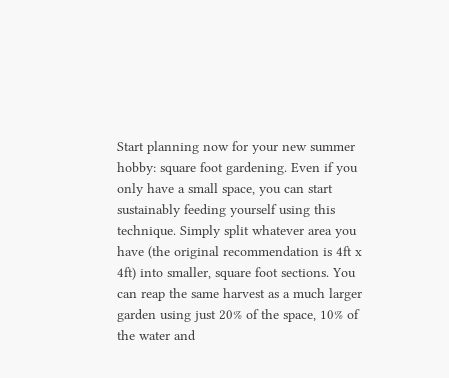Start planning now for your new summer hobby: square foot gardening. Even if you only have a small space, you can start sustainably feeding yourself using this technique. Simply split whatever area you have (the original recommendation is 4ft x 4ft) into smaller, square foot sections. You can reap the same harvest as a much larger garden using just 20% of the space, 10% of the water and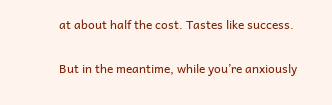at about half the cost. Tastes like success.

But in the meantime, while you’re anxiously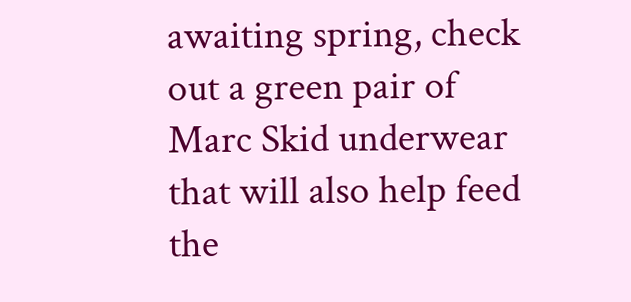awaiting spring, check out a green pair of Marc Skid underwear that will also help feed the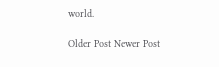world.

Older Post Newer Post